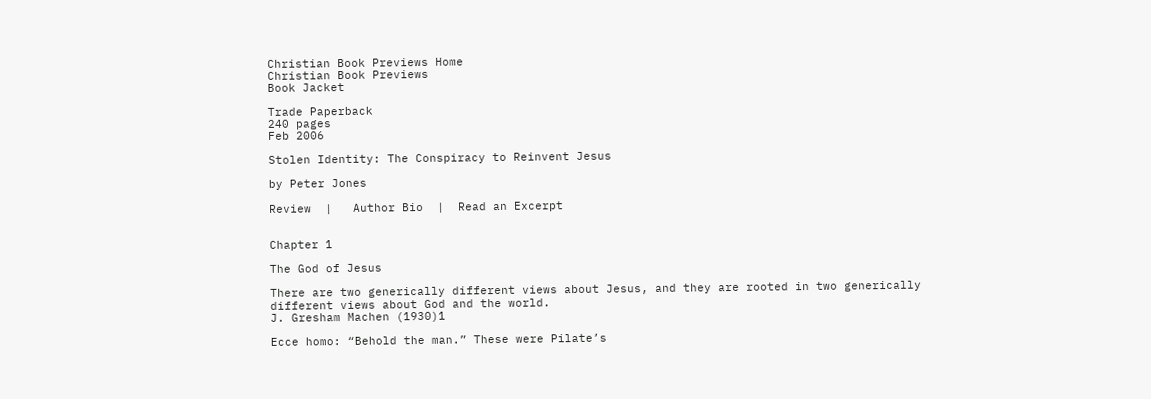Christian Book Previews Home
Christian Book Previews
Book Jacket

Trade Paperback
240 pages
Feb 2006

Stolen Identity: The Conspiracy to Reinvent Jesus

by Peter Jones

Review  |   Author Bio  |  Read an Excerpt


Chapter 1

The God of Jesus

There are two generically different views about Jesus, and they are rooted in two generically different views about God and the world.
J. Gresham Machen (1930)1

Ecce homo: “Behold the man.” These were Pilate’s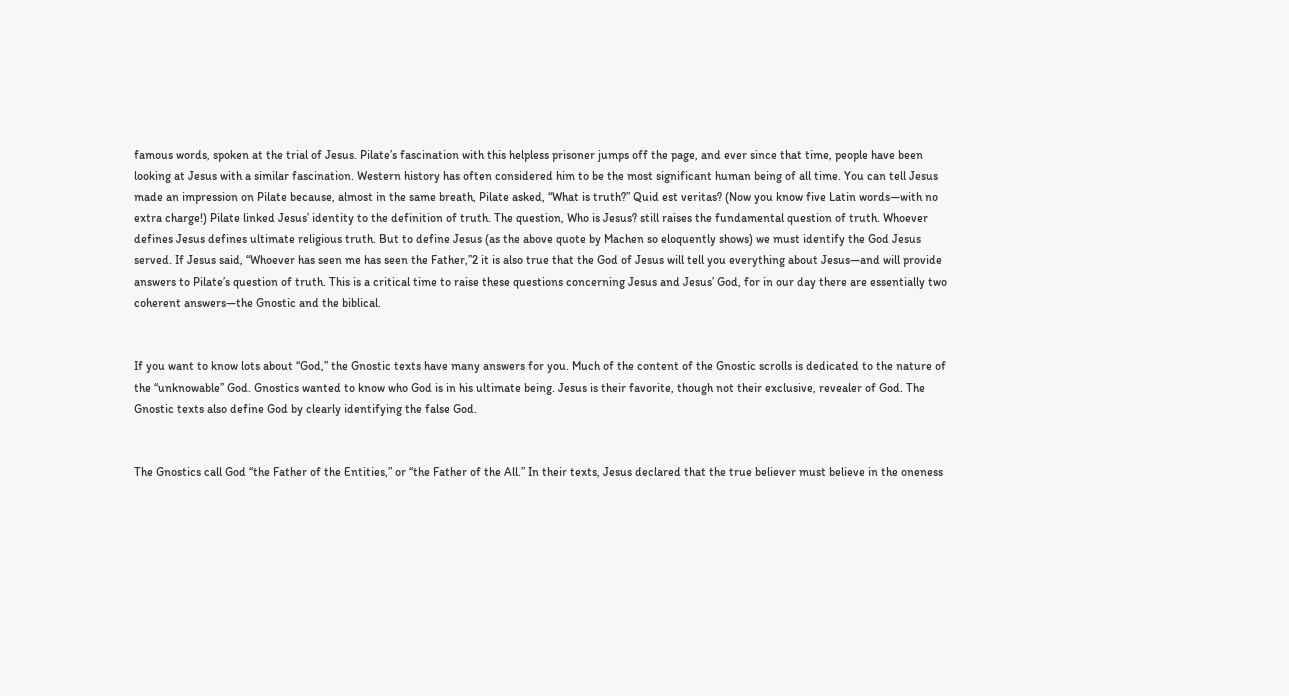famous words, spoken at the trial of Jesus. Pilate’s fascination with this helpless prisoner jumps off the page, and ever since that time, people have been looking at Jesus with a similar fascination. Western history has often considered him to be the most significant human being of all time. You can tell Jesus made an impression on Pilate because, almost in the same breath, Pilate asked, “What is truth?” Quid est veritas? (Now you know five Latin words—with no extra charge!) Pilate linked Jesus’ identity to the definition of truth. The question, Who is Jesus? still raises the fundamental question of truth. Whoever defines Jesus defines ultimate religious truth. But to define Jesus (as the above quote by Machen so eloquently shows) we must identify the God Jesus served. If Jesus said, “Whoever has seen me has seen the Father,”2 it is also true that the God of Jesus will tell you everything about Jesus—and will provide answers to Pilate’s question of truth. This is a critical time to raise these questions concerning Jesus and Jesus’ God, for in our day there are essentially two coherent answers—the Gnostic and the biblical.


If you want to know lots about “God,” the Gnostic texts have many answers for you. Much of the content of the Gnostic scrolls is dedicated to the nature of the “unknowable” God. Gnostics wanted to know who God is in his ultimate being. Jesus is their favorite, though not their exclusive, revealer of God. The Gnostic texts also define God by clearly identifying the false God.


The Gnostics call God “the Father of the Entities,” or “the Father of the All.” In their texts, Jesus declared that the true believer must believe in the oneness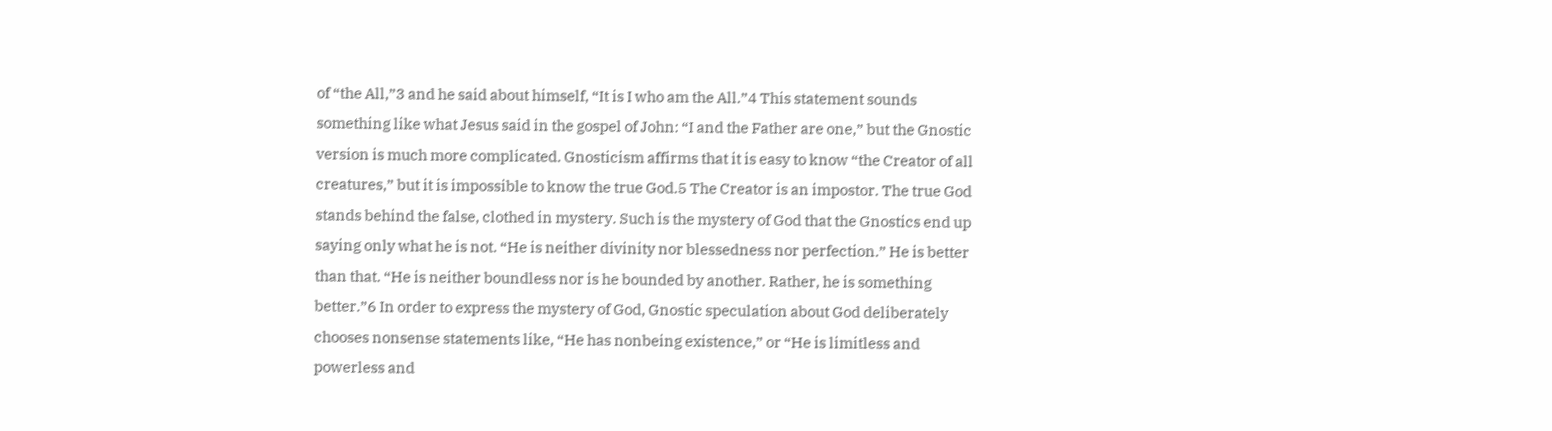of “the All,”3 and he said about himself, “It is I who am the All.”4 This statement sounds something like what Jesus said in the gospel of John: “I and the Father are one,” but the Gnostic version is much more complicated. Gnosticism affirms that it is easy to know “the Creator of all creatures,” but it is impossible to know the true God.5 The Creator is an impostor. The true God stands behind the false, clothed in mystery. Such is the mystery of God that the Gnostics end up saying only what he is not. “He is neither divinity nor blessedness nor perfection.” He is better than that. “He is neither boundless nor is he bounded by another. Rather, he is something better.”6 In order to express the mystery of God, Gnostic speculation about God deliberately chooses nonsense statements like, “He has nonbeing existence,” or “He is limitless and powerless and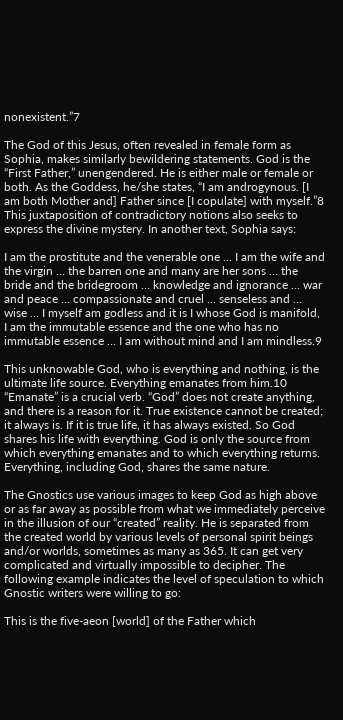nonexistent.”7

The God of this Jesus, often revealed in female form as Sophia, makes similarly bewildering statements. God is the “First Father,” unengendered. He is either male or female or both. As the Goddess, he/she states, “I am androgynous. [I am both Mother and] Father since [I copulate] with myself.”8 This juxtaposition of contradictory notions also seeks to express the divine mystery. In another text, Sophia says:

I am the prostitute and the venerable one … I am the wife and the virgin … the barren one and many are her sons … the bride and the bridegroom … knowledge and ignorance … war and peace … compassionate and cruel … senseless and … wise … I myself am godless and it is I whose God is manifold, I am the immutable essence and the one who has no immutable essence … I am without mind and I am mindless.9

This unknowable God, who is everything and nothing, is the ultimate life source. Everything emanates from him.10 “Emanate” is a crucial verb. “God” does not create anything, and there is a reason for it. True existence cannot be created; it always is. If it is true life, it has always existed. So God shares his life with everything. God is only the source from which everything emanates and to which everything returns. Everything, including God, shares the same nature.

The Gnostics use various images to keep God as high above or as far away as possible from what we immediately perceive in the illusion of our “created” reality. He is separated from the created world by various levels of personal spirit beings and/or worlds, sometimes as many as 365. It can get very complicated and virtually impossible to decipher. The following example indicates the level of speculation to which Gnostic writers were willing to go:

This is the five-aeon [world] of the Father which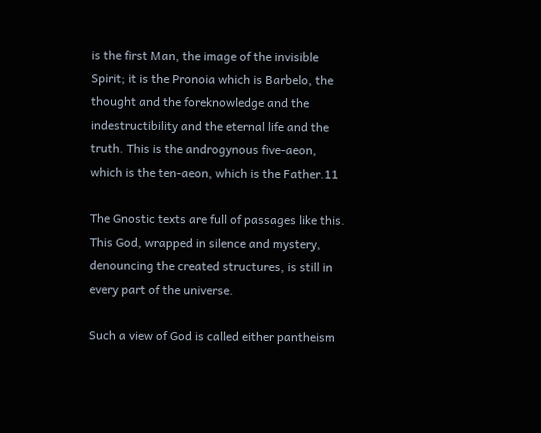is the first Man, the image of the invisible Spirit; it is the Pronoia which is Barbelo, the thought and the foreknowledge and the indestructibility and the eternal life and the truth. This is the androgynous five-aeon, which is the ten-aeon, which is the Father.11

The Gnostic texts are full of passages like this. This God, wrapped in silence and mystery, denouncing the created structures, is still in every part of the universe.

Such a view of God is called either pantheism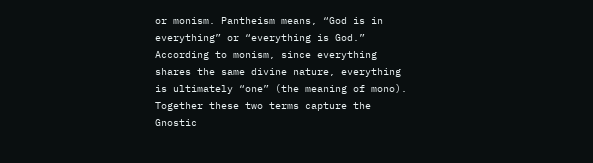or monism. Pantheism means, “God is in everything” or “everything is God.” According to monism, since everything shares the same divine nature, everything is ultimately “one” (the meaning of mono). Together these two terms capture the Gnostic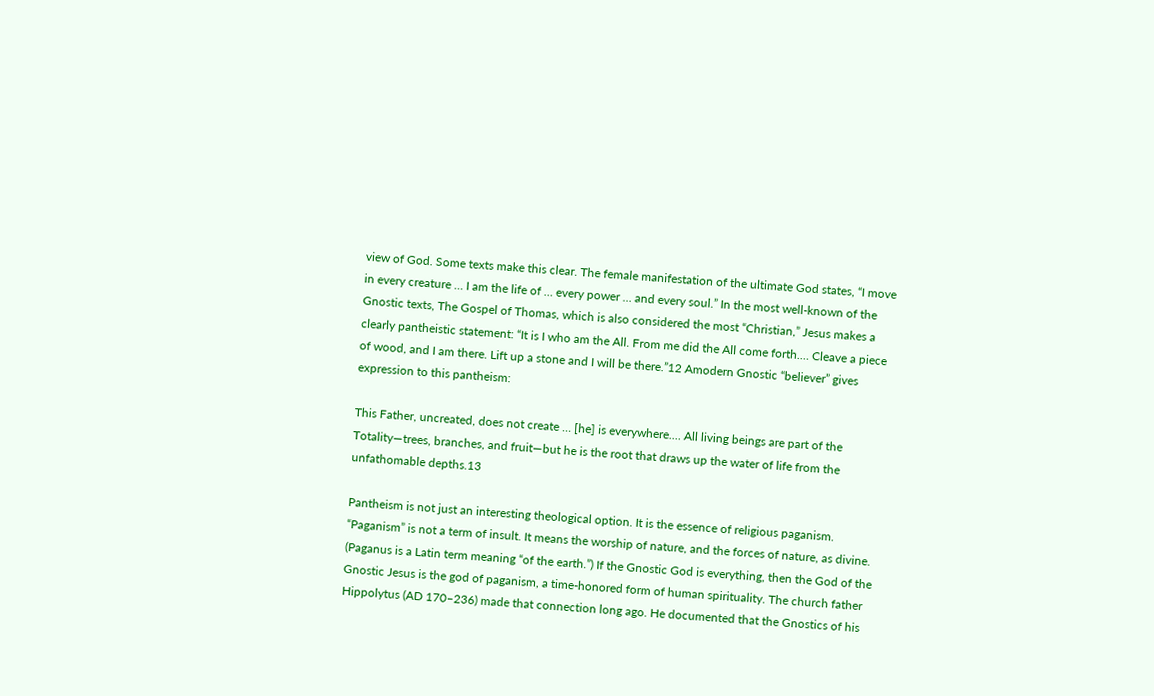view of God. Some texts make this clear. The female manifestation of the ultimate God states, “I move in every creature … I am the life of … every power … and every soul.” In the most well-known of the Gnostic texts, The Gospel of Thomas, which is also considered the most “Christian,” Jesus makes a clearly pantheistic statement: “It is I who am the All. From me did the All come forth.… Cleave a piece of wood, and I am there. Lift up a stone and I will be there.”12 Amodern Gnostic “believer” gives expression to this pantheism:

This Father, uncreated, does not create … [he] is everywhere.… All living beings are part of the Totality—trees, branches, and fruit—but he is the root that draws up the water of life from the unfathomable depths.13

Pantheism is not just an interesting theological option. It is the essence of religious paganism. “Paganism” is not a term of insult. It means the worship of nature, and the forces of nature, as divine. (Paganus is a Latin term meaning “of the earth.”) If the Gnostic God is everything, then the God of the Gnostic Jesus is the god of paganism, a time-honored form of human spirituality. The church father Hippolytus (AD 170–236) made that connection long ago. He documented that the Gnostics of his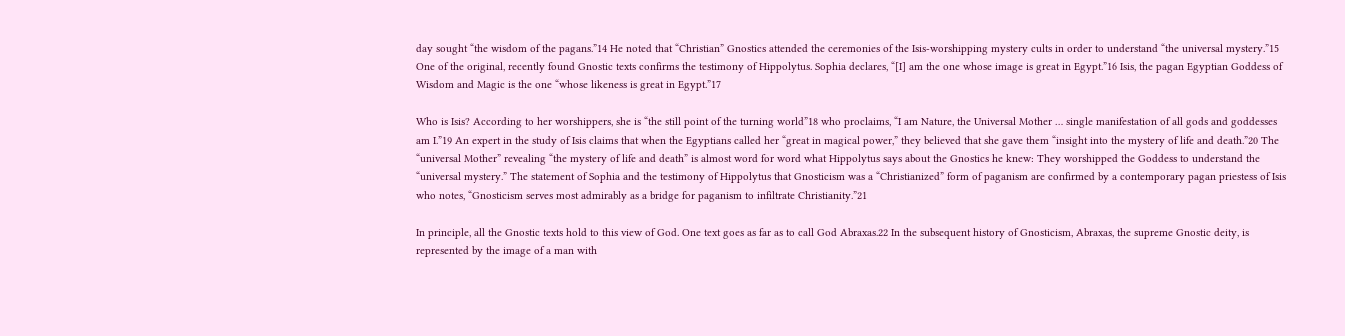day sought “the wisdom of the pagans.”14 He noted that “Christian” Gnostics attended the ceremonies of the Isis-worshipping mystery cults in order to understand “the universal mystery.”15 One of the original, recently found Gnostic texts confirms the testimony of Hippolytus. Sophia declares, “[I] am the one whose image is great in Egypt.”16 Isis, the pagan Egyptian Goddess of Wisdom and Magic is the one “whose likeness is great in Egypt.”17

Who is Isis? According to her worshippers, she is “the still point of the turning world”18 who proclaims, “I am Nature, the Universal Mother … single manifestation of all gods and goddesses am I.”19 An expert in the study of Isis claims that when the Egyptians called her “great in magical power,” they believed that she gave them “insight into the mystery of life and death.”20 The “universal Mother” revealing “the mystery of life and death” is almost word for word what Hippolytus says about the Gnostics he knew: They worshipped the Goddess to understand the “universal mystery.” The statement of Sophia and the testimony of Hippolytus that Gnosticism was a “Christianized” form of paganism are confirmed by a contemporary pagan priestess of Isis who notes, “Gnosticism serves most admirably as a bridge for paganism to infiltrate Christianity.”21

In principle, all the Gnostic texts hold to this view of God. One text goes as far as to call God Abraxas.22 In the subsequent history of Gnosticism, Abraxas, the supreme Gnostic deity, is represented by the image of a man with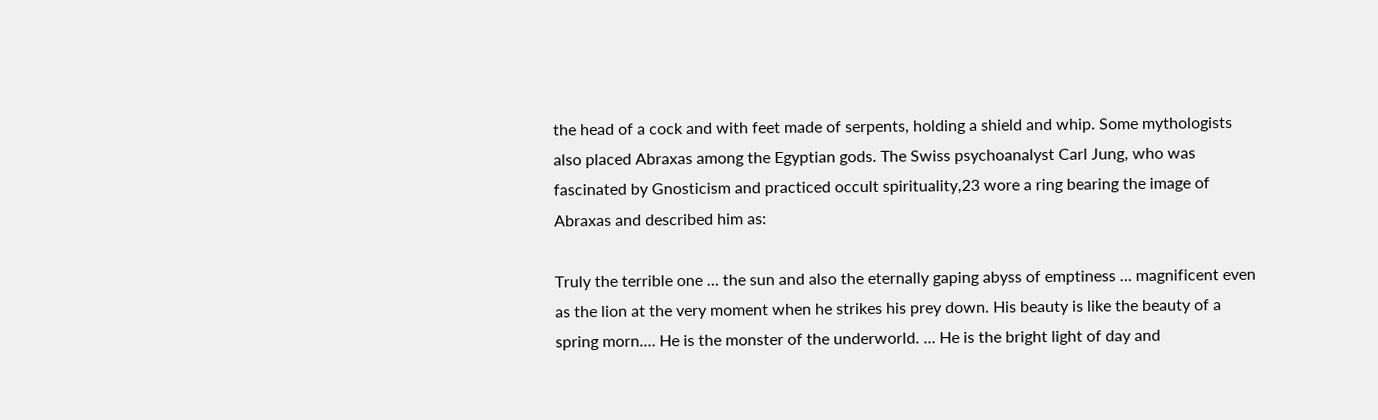the head of a cock and with feet made of serpents, holding a shield and whip. Some mythologists also placed Abraxas among the Egyptian gods. The Swiss psychoanalyst Carl Jung, who was fascinated by Gnosticism and practiced occult spirituality,23 wore a ring bearing the image of Abraxas and described him as:

Truly the terrible one … the sun and also the eternally gaping abyss of emptiness … magnificent even as the lion at the very moment when he strikes his prey down. His beauty is like the beauty of a spring morn.… He is the monster of the underworld. … He is the bright light of day and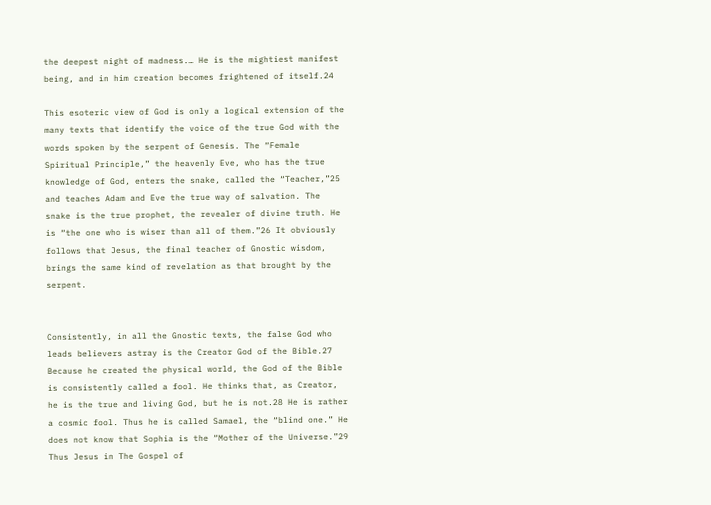the deepest night of madness.… He is the mightiest manifest being, and in him creation becomes frightened of itself.24

This esoteric view of God is only a logical extension of the many texts that identify the voice of the true God with the words spoken by the serpent of Genesis. The “Female Spiritual Principle,” the heavenly Eve, who has the true knowledge of God, enters the snake, called the “Teacher,”25 and teaches Adam and Eve the true way of salvation. The snake is the true prophet, the revealer of divine truth. He is “the one who is wiser than all of them.”26 It obviously follows that Jesus, the final teacher of Gnostic wisdom, brings the same kind of revelation as that brought by the serpent.


Consistently, in all the Gnostic texts, the false God who leads believers astray is the Creator God of the Bible.27 Because he created the physical world, the God of the Bible is consistently called a fool. He thinks that, as Creator, he is the true and living God, but he is not.28 He is rather a cosmic fool. Thus he is called Samael, the “blind one.” He does not know that Sophia is the “Mother of the Universe.”29 Thus Jesus in The Gospel of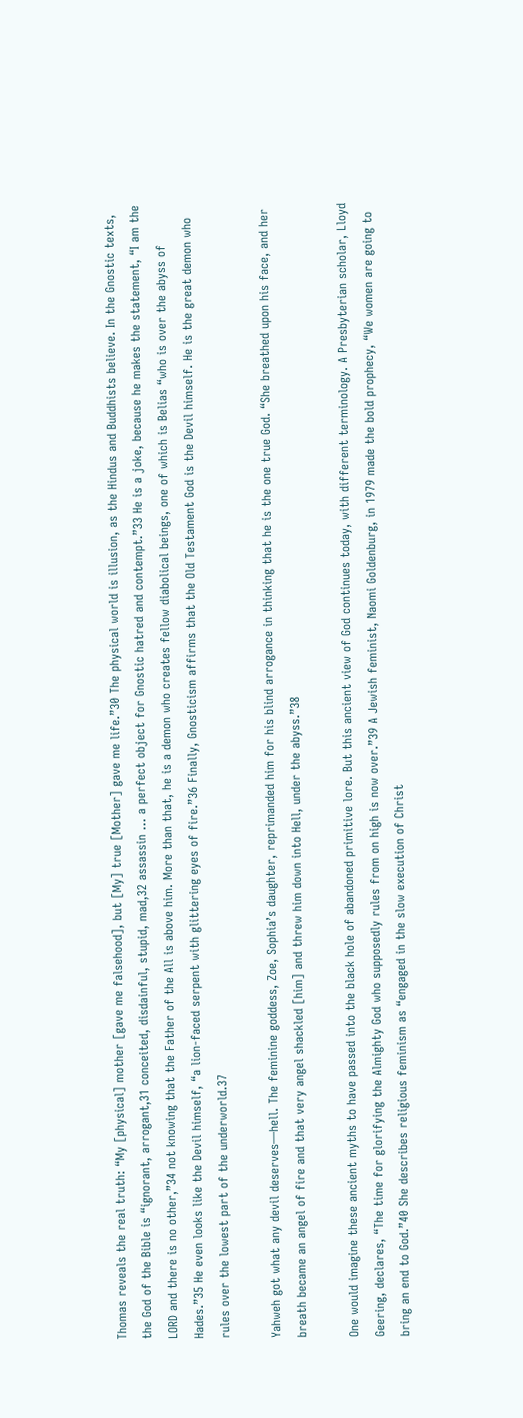Thomas reveals the real truth: “My [physical] mother [gave me falsehood], but [My] true [Mother] gave me life.”30 The physical world is illusion, as the Hindus and Buddhists believe. In the Gnostic texts, the God of the Bible is “ignorant, arrogant,31 conceited, disdainful, stupid, mad,32 assassin … a perfect object for Gnostic hatred and contempt.”33 He is a joke, because he makes the statement, “I am the LORD and there is no other,”34 not knowing that the Father of the All is above him. More than that, he is a demon who creates fellow diabolical beings, one of which is Belias “who is over the abyss of Hades.”35 He even looks like the Devil himself, “a lion-faced serpent with glittering eyes of fire.”36 Finally, Gnosticism affirms that the Old Testament God is the Devil himself. He is the great demon who rules over the lowest part of the underworld.37

Yahweh got what any devil deserves—hell. The feminine goddess, Zoe, Sophia’s daughter, reprimanded him for his blind arrogance in thinking that he is the one true God. “She breathed upon his face, and her breath became an angel of fire and that very angel shackled [him] and threw him down into Hell, under the abyss.”38

One would imagine these ancient myths to have passed into the black hole of abandoned primitive lore. But this ancient view of God continues today, with different terminology. A Presbyterian scholar, Lloyd Geering, declares, “The time for glorifying the Almighty God who supposedly rules from on high is now over.”39 A Jewish feminist, Naomi Goldenburg, in 1979 made the bold prophecy, “We women are going to bring an end to God.”40 She describes religious feminism as “engaged in the slow execution of Christ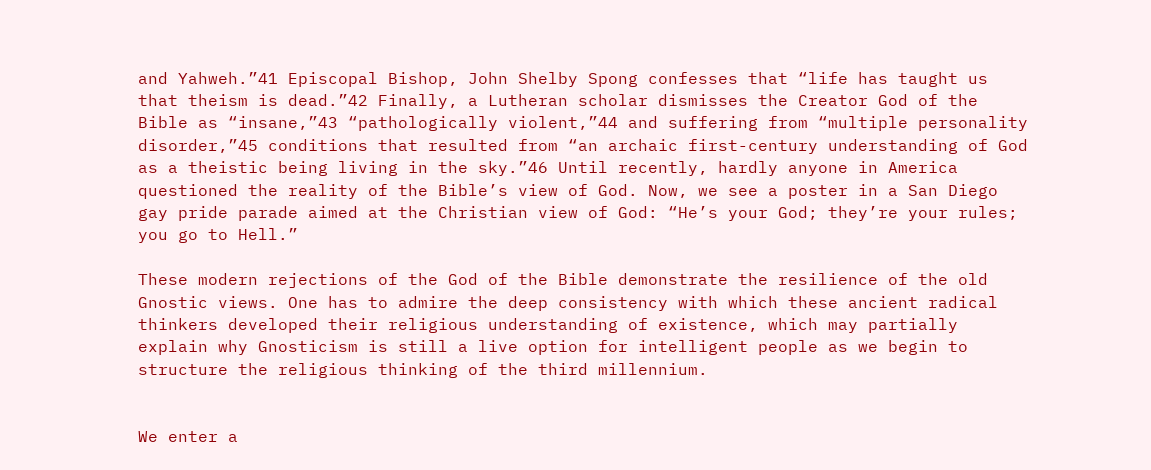and Yahweh.”41 Episcopal Bishop, John Shelby Spong confesses that “life has taught us that theism is dead.”42 Finally, a Lutheran scholar dismisses the Creator God of the Bible as “insane,”43 “pathologically violent,”44 and suffering from “multiple personality disorder,”45 conditions that resulted from “an archaic first-century understanding of God as a theistic being living in the sky.”46 Until recently, hardly anyone in America questioned the reality of the Bible’s view of God. Now, we see a poster in a San Diego gay pride parade aimed at the Christian view of God: “He’s your God; they’re your rules; you go to Hell.”

These modern rejections of the God of the Bible demonstrate the resilience of the old Gnostic views. One has to admire the deep consistency with which these ancient radical thinkers developed their religious understanding of existence, which may partially explain why Gnosticism is still a live option for intelligent people as we begin to structure the religious thinking of the third millennium.


We enter a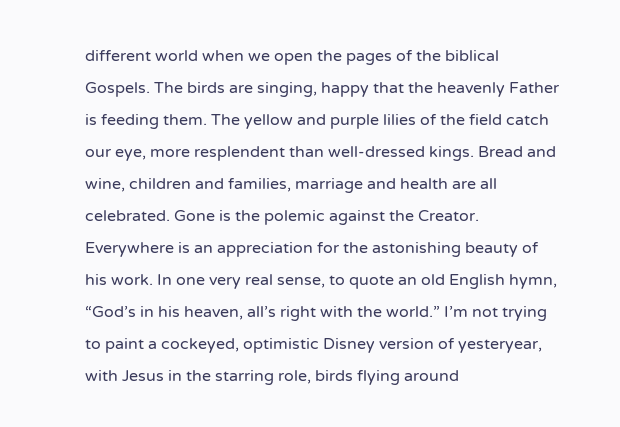different world when we open the pages of the biblical Gospels. The birds are singing, happy that the heavenly Father is feeding them. The yellow and purple lilies of the field catch our eye, more resplendent than well-dressed kings. Bread and wine, children and families, marriage and health are all celebrated. Gone is the polemic against the Creator. Everywhere is an appreciation for the astonishing beauty of his work. In one very real sense, to quote an old English hymn, “God’s in his heaven, all’s right with the world.” I’m not trying to paint a cockeyed, optimistic Disney version of yesteryear, with Jesus in the starring role, birds flying around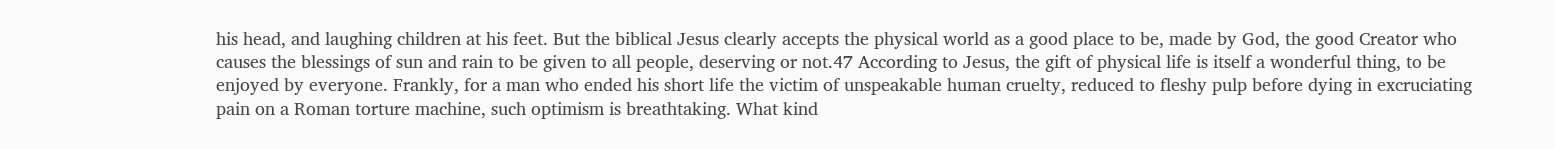his head, and laughing children at his feet. But the biblical Jesus clearly accepts the physical world as a good place to be, made by God, the good Creator who causes the blessings of sun and rain to be given to all people, deserving or not.47 According to Jesus, the gift of physical life is itself a wonderful thing, to be enjoyed by everyone. Frankly, for a man who ended his short life the victim of unspeakable human cruelty, reduced to fleshy pulp before dying in excruciating pain on a Roman torture machine, such optimism is breathtaking. What kind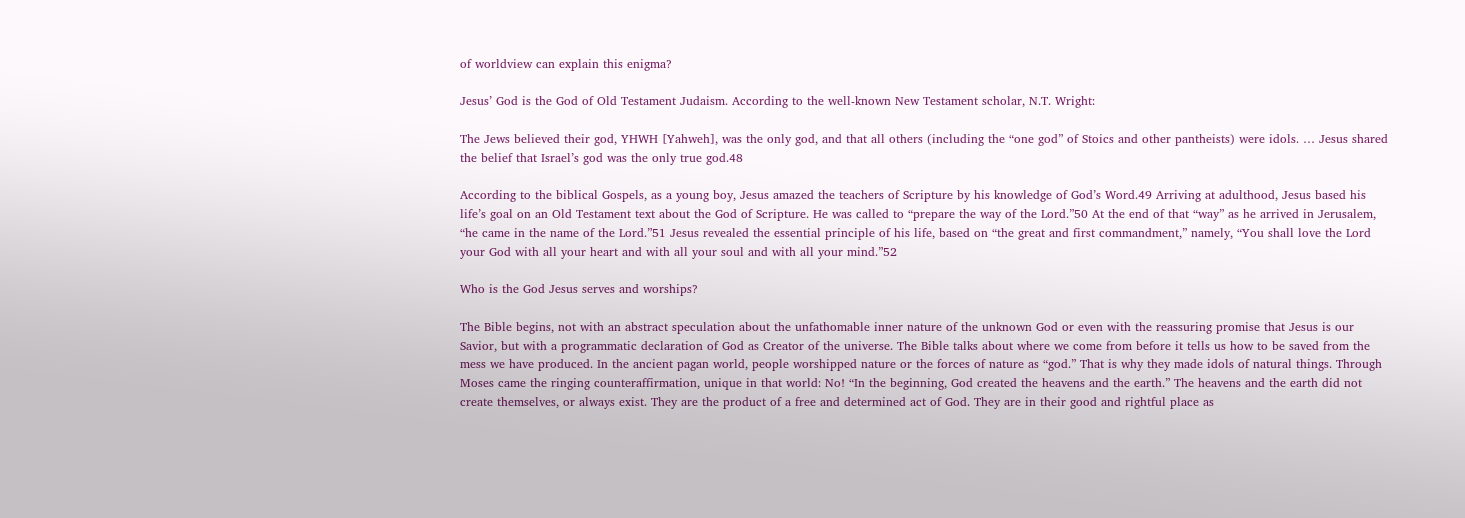of worldview can explain this enigma?

Jesus’ God is the God of Old Testament Judaism. According to the well-known New Testament scholar, N.T. Wright:

The Jews believed their god, YHWH [Yahweh], was the only god, and that all others (including the “one god” of Stoics and other pantheists) were idols. … Jesus shared the belief that Israel’s god was the only true god.48

According to the biblical Gospels, as a young boy, Jesus amazed the teachers of Scripture by his knowledge of God’s Word.49 Arriving at adulthood, Jesus based his life’s goal on an Old Testament text about the God of Scripture. He was called to “prepare the way of the Lord.”50 At the end of that “way” as he arrived in Jerusalem, “he came in the name of the Lord.”51 Jesus revealed the essential principle of his life, based on “the great and first commandment,” namely, “You shall love the Lord your God with all your heart and with all your soul and with all your mind.”52

Who is the God Jesus serves and worships?

The Bible begins, not with an abstract speculation about the unfathomable inner nature of the unknown God or even with the reassuring promise that Jesus is our Savior, but with a programmatic declaration of God as Creator of the universe. The Bible talks about where we come from before it tells us how to be saved from the mess we have produced. In the ancient pagan world, people worshipped nature or the forces of nature as “god.” That is why they made idols of natural things. Through Moses came the ringing counteraffirmation, unique in that world: No! “In the beginning, God created the heavens and the earth.” The heavens and the earth did not create themselves, or always exist. They are the product of a free and determined act of God. They are in their good and rightful place as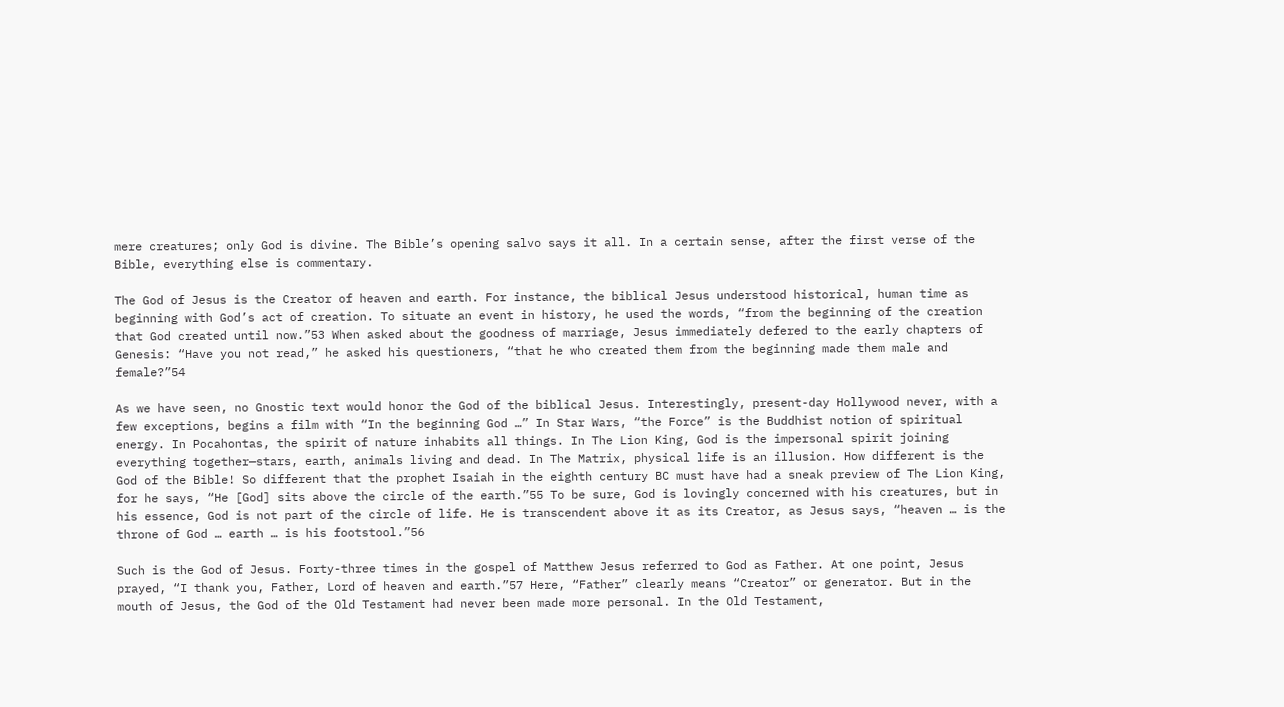mere creatures; only God is divine. The Bible’s opening salvo says it all. In a certain sense, after the first verse of the Bible, everything else is commentary.

The God of Jesus is the Creator of heaven and earth. For instance, the biblical Jesus understood historical, human time as beginning with God’s act of creation. To situate an event in history, he used the words, “from the beginning of the creation that God created until now.”53 When asked about the goodness of marriage, Jesus immediately defered to the early chapters of Genesis: “Have you not read,” he asked his questioners, “that he who created them from the beginning made them male and female?”54

As we have seen, no Gnostic text would honor the God of the biblical Jesus. Interestingly, present-day Hollywood never, with a few exceptions, begins a film with “In the beginning God …” In Star Wars, “the Force” is the Buddhist notion of spiritual energy. In Pocahontas, the spirit of nature inhabits all things. In The Lion King, God is the impersonal spirit joining everything together—stars, earth, animals living and dead. In The Matrix, physical life is an illusion. How different is the God of the Bible! So different that the prophet Isaiah in the eighth century BC must have had a sneak preview of The Lion King, for he says, “He [God] sits above the circle of the earth.”55 To be sure, God is lovingly concerned with his creatures, but in his essence, God is not part of the circle of life. He is transcendent above it as its Creator, as Jesus says, “heaven … is the throne of God … earth … is his footstool.”56

Such is the God of Jesus. Forty-three times in the gospel of Matthew Jesus referred to God as Father. At one point, Jesus prayed, “I thank you, Father, Lord of heaven and earth.”57 Here, “Father” clearly means “Creator” or generator. But in the mouth of Jesus, the God of the Old Testament had never been made more personal. In the Old Testament,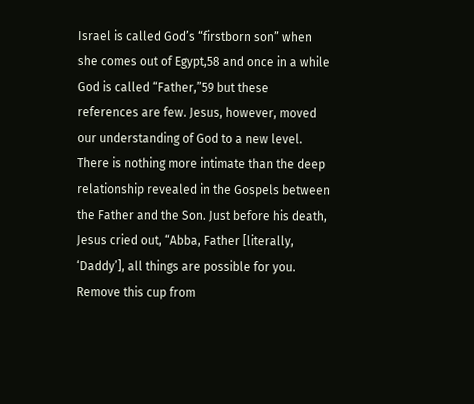Israel is called God’s “firstborn son” when she comes out of Egypt,58 and once in a while God is called “Father,”59 but these references are few. Jesus, however, moved our understanding of God to a new level. There is nothing more intimate than the deep relationship revealed in the Gospels between the Father and the Son. Just before his death, Jesus cried out, “Abba, Father [literally, ‘Daddy’], all things are possible for you. Remove this cup from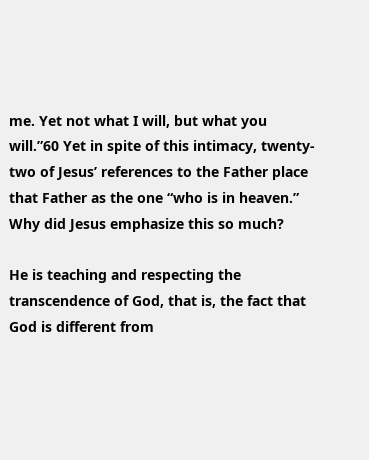me. Yet not what I will, but what you will.”60 Yet in spite of this intimacy, twenty-two of Jesus’ references to the Father place that Father as the one “who is in heaven.” Why did Jesus emphasize this so much?

He is teaching and respecting the transcendence of God, that is, the fact that God is different from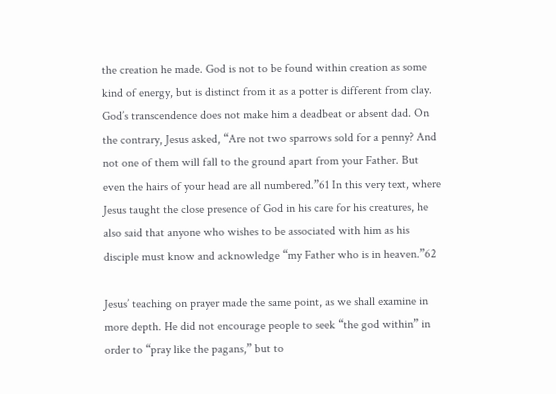the creation he made. God is not to be found within creation as some kind of energy, but is distinct from it as a potter is different from clay. God’s transcendence does not make him a deadbeat or absent dad. On the contrary, Jesus asked, “Are not two sparrows sold for a penny? And not one of them will fall to the ground apart from your Father. But even the hairs of your head are all numbered.”61 In this very text, where Jesus taught the close presence of God in his care for his creatures, he also said that anyone who wishes to be associated with him as his disciple must know and acknowledge “my Father who is in heaven.”62

Jesus’ teaching on prayer made the same point, as we shall examine in more depth. He did not encourage people to seek “the god within” in order to “pray like the pagans,” but to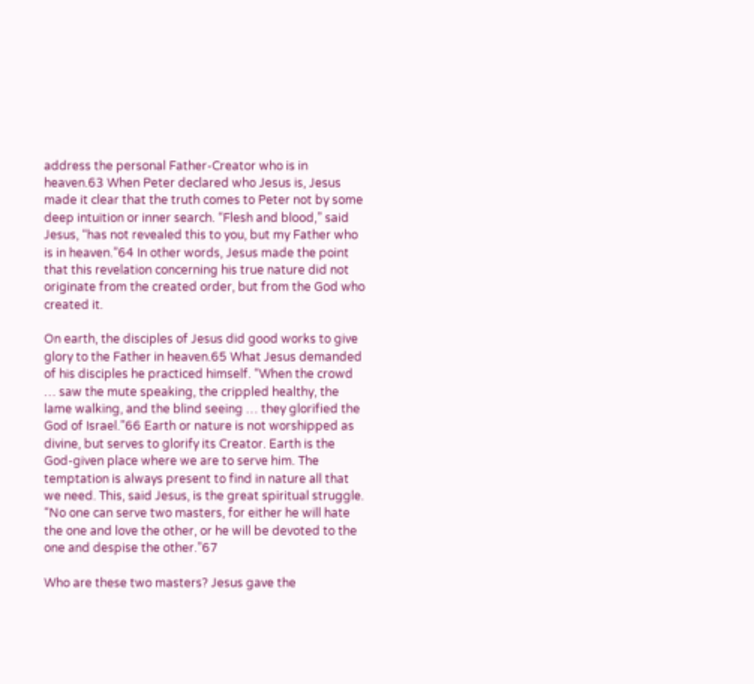address the personal Father-Creator who is in heaven.63 When Peter declared who Jesus is, Jesus made it clear that the truth comes to Peter not by some deep intuition or inner search. “Flesh and blood,” said Jesus, “has not revealed this to you, but my Father who is in heaven.”64 In other words, Jesus made the point that this revelation concerning his true nature did not originate from the created order, but from the God who created it.

On earth, the disciples of Jesus did good works to give glory to the Father in heaven.65 What Jesus demanded of his disciples he practiced himself. “When the crowd … saw the mute speaking, the crippled healthy, the lame walking, and the blind seeing … they glorified the God of Israel.”66 Earth or nature is not worshipped as divine, but serves to glorify its Creator. Earth is the God-given place where we are to serve him. The temptation is always present to find in nature all that we need. This, said Jesus, is the great spiritual struggle. “No one can serve two masters, for either he will hate the one and love the other, or he will be devoted to the one and despise the other.”67

Who are these two masters? Jesus gave the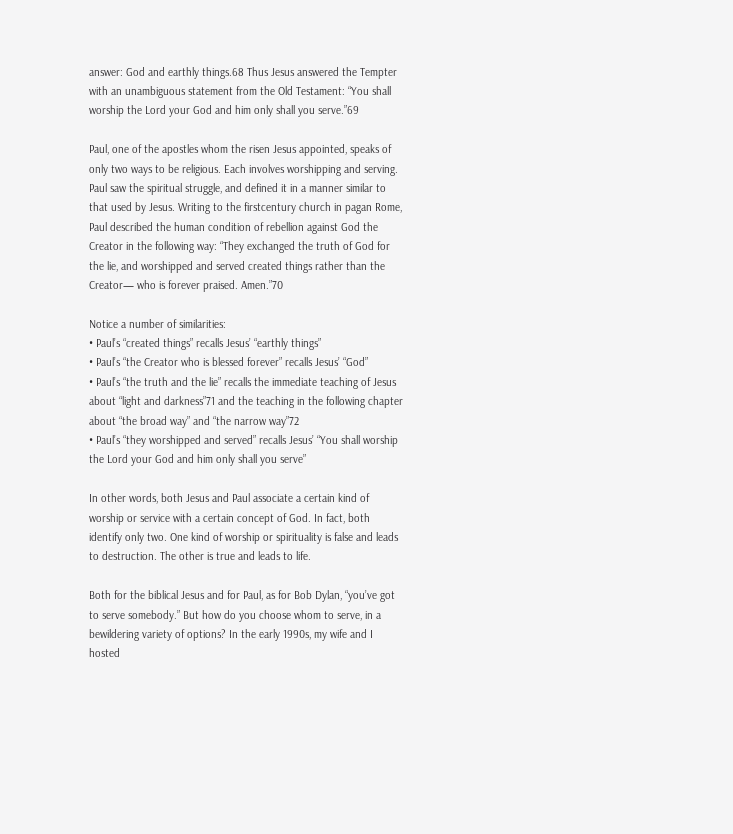answer: God and earthly things.68 Thus Jesus answered the Tempter with an unambiguous statement from the Old Testament: “You shall worship the Lord your God and him only shall you serve.”69

Paul, one of the apostles whom the risen Jesus appointed, speaks of only two ways to be religious. Each involves worshipping and serving. Paul saw the spiritual struggle, and defined it in a manner similar to that used by Jesus. Writing to the firstcentury church in pagan Rome, Paul described the human condition of rebellion against God the Creator in the following way: “They exchanged the truth of God for the lie, and worshipped and served created things rather than the Creator— who is forever praised. Amen.”70

Notice a number of similarities:
• Paul’s “created things” recalls Jesus’ “earthly things”
• Paul’s “the Creator who is blessed forever” recalls Jesus’ “God”
• Paul’s “the truth and the lie” recalls the immediate teaching of Jesus about “light and darkness”71 and the teaching in the following chapter about “the broad way” and “the narrow way”72
• Paul’s “they worshipped and served” recalls Jesus’ “You shall worship the Lord your God and him only shall you serve”

In other words, both Jesus and Paul associate a certain kind of worship or service with a certain concept of God. In fact, both identify only two. One kind of worship or spirituality is false and leads to destruction. The other is true and leads to life.

Both for the biblical Jesus and for Paul, as for Bob Dylan, “you’ve got to serve somebody.” But how do you choose whom to serve, in a bewildering variety of options? In the early 1990s, my wife and I hosted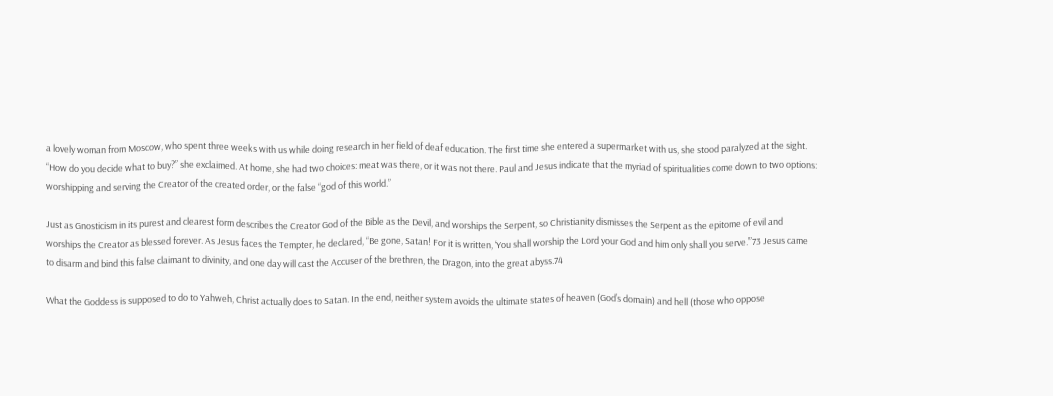a lovely woman from Moscow, who spent three weeks with us while doing research in her field of deaf education. The first time she entered a supermarket with us, she stood paralyzed at the sight. “How do you decide what to buy?” she exclaimed. At home, she had two choices: meat was there, or it was not there. Paul and Jesus indicate that the myriad of spiritualities come down to two options: worshipping and serving the Creator of the created order, or the false “god of this world.”

Just as Gnosticism in its purest and clearest form describes the Creator God of the Bible as the Devil, and worships the Serpent, so Christianity dismisses the Serpent as the epitome of evil and worships the Creator as blessed forever. As Jesus faces the Tempter, he declared, “Be gone, Satan! For it is written, ‘You shall worship the Lord your God and him only shall you serve.’”73 Jesus came to disarm and bind this false claimant to divinity, and one day will cast the Accuser of the brethren, the Dragon, into the great abyss.74

What the Goddess is supposed to do to Yahweh, Christ actually does to Satan. In the end, neither system avoids the ultimate states of heaven (God’s domain) and hell (those who oppose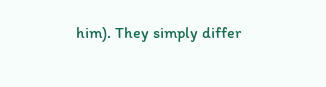him). They simply differ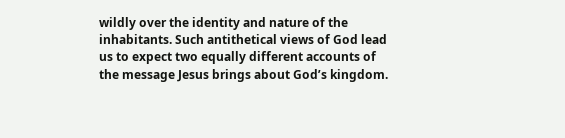wildly over the identity and nature of the inhabitants. Such antithetical views of God lead us to expect two equally different accounts of the message Jesus brings about God’s kingdom.